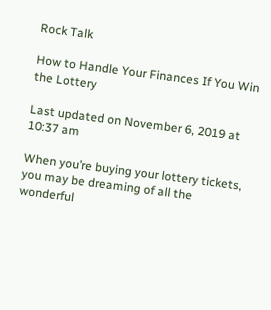Rock Talk

How to Handle Your Finances If You Win the Lottery

Last updated on November 6, 2019 at 10:37 am

When you’re buying your lottery tickets, you may be dreaming of all the wonderful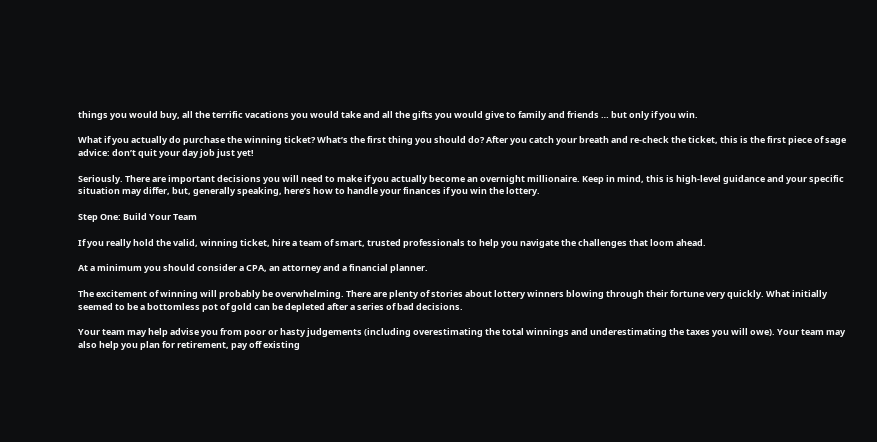things you would buy, all the terrific vacations you would take and all the gifts you would give to family and friends … but only if you win.

What if you actually do purchase the winning ticket? What’s the first thing you should do? After you catch your breath and re-check the ticket, this is the first piece of sage advice: don’t quit your day job just yet!

Seriously. There are important decisions you will need to make if you actually become an overnight millionaire. Keep in mind, this is high-level guidance and your specific situation may differ, but, generally speaking, here’s how to handle your finances if you win the lottery.

Step One: Build Your Team

If you really hold the valid, winning ticket, hire a team of smart, trusted professionals to help you navigate the challenges that loom ahead.

At a minimum you should consider a CPA, an attorney and a financial planner.

The excitement of winning will probably be overwhelming. There are plenty of stories about lottery winners blowing through their fortune very quickly. What initially seemed to be a bottomless pot of gold can be depleted after a series of bad decisions.

Your team may help advise you from poor or hasty judgements (including overestimating the total winnings and underestimating the taxes you will owe). Your team may also help you plan for retirement, pay off existing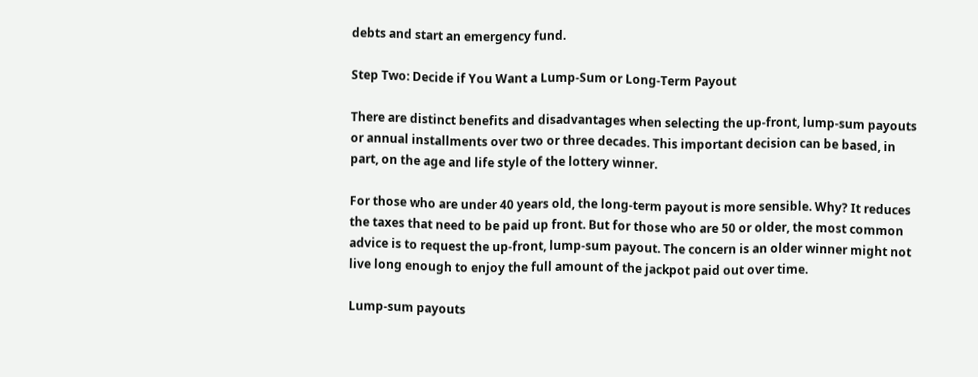debts and start an emergency fund.

Step Two: Decide if You Want a Lump-Sum or Long-Term Payout

There are distinct benefits and disadvantages when selecting the up-front, lump-sum payouts or annual installments over two or three decades. This important decision can be based, in part, on the age and life style of the lottery winner.

For those who are under 40 years old, the long-term payout is more sensible. Why? It reduces the taxes that need to be paid up front. But for those who are 50 or older, the most common advice is to request the up-front, lump-sum payout. The concern is an older winner might not live long enough to enjoy the full amount of the jackpot paid out over time.

Lump-sum payouts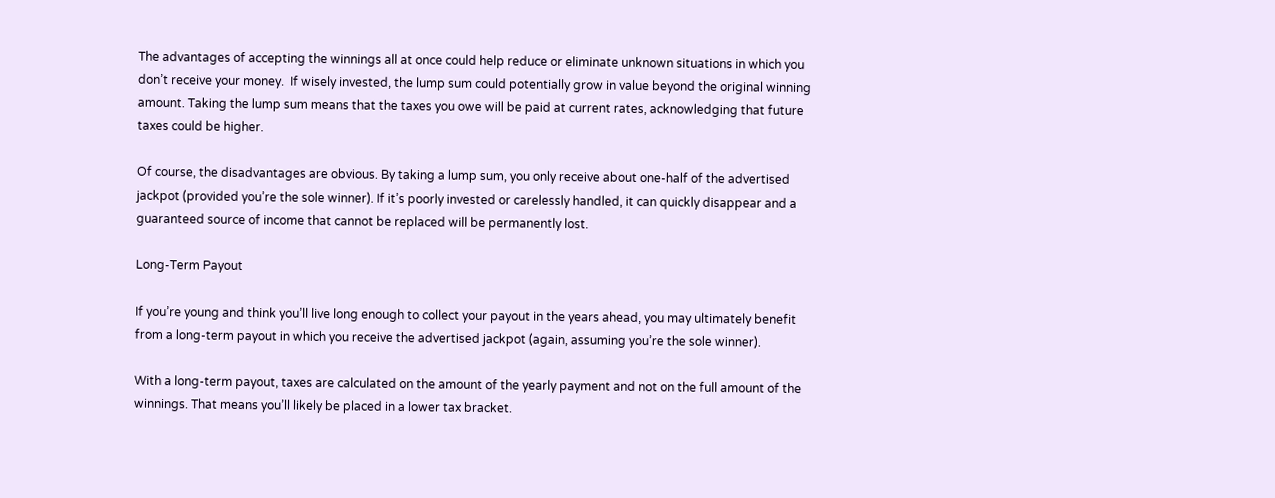The advantages of accepting the winnings all at once could help reduce or eliminate unknown situations in which you don’t receive your money.  If wisely invested, the lump sum could potentially grow in value beyond the original winning amount. Taking the lump sum means that the taxes you owe will be paid at current rates, acknowledging that future taxes could be higher.

Of course, the disadvantages are obvious. By taking a lump sum, you only receive about one-half of the advertised jackpot (provided you’re the sole winner). If it’s poorly invested or carelessly handled, it can quickly disappear and a guaranteed source of income that cannot be replaced will be permanently lost.

Long-Term Payout

If you’re young and think you’ll live long enough to collect your payout in the years ahead, you may ultimately benefit from a long-term payout in which you receive the advertised jackpot (again, assuming you’re the sole winner).

With a long-term payout, taxes are calculated on the amount of the yearly payment and not on the full amount of the winnings. That means you’ll likely be placed in a lower tax bracket.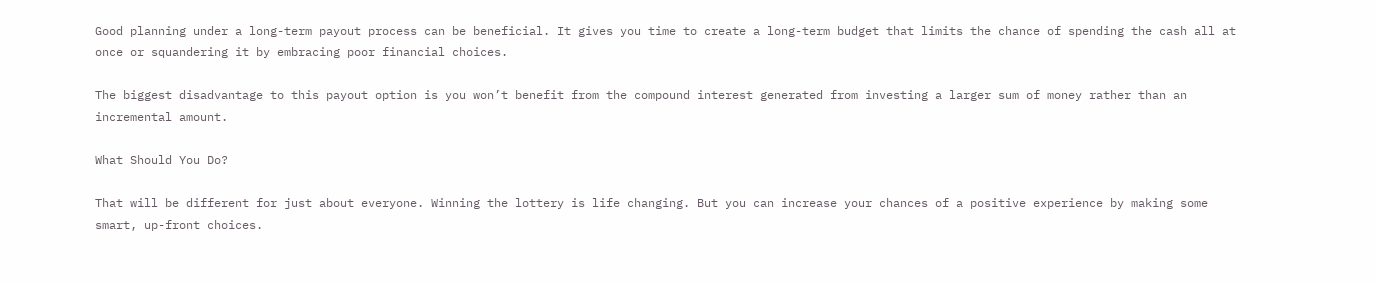Good planning under a long-term payout process can be beneficial. It gives you time to create a long-term budget that limits the chance of spending the cash all at once or squandering it by embracing poor financial choices.

The biggest disadvantage to this payout option is you won’t benefit from the compound interest generated from investing a larger sum of money rather than an incremental amount.

What Should You Do?

That will be different for just about everyone. Winning the lottery is life changing. But you can increase your chances of a positive experience by making some smart, up-front choices.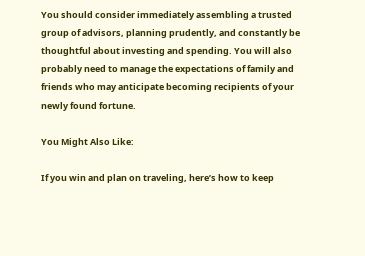You should consider immediately assembling a trusted group of advisors, planning prudently, and constantly be thoughtful about investing and spending. You will also probably need to manage the expectations of family and friends who may anticipate becoming recipients of your newly found fortune.

You Might Also Like:

If you win and plan on traveling, here’s how to keep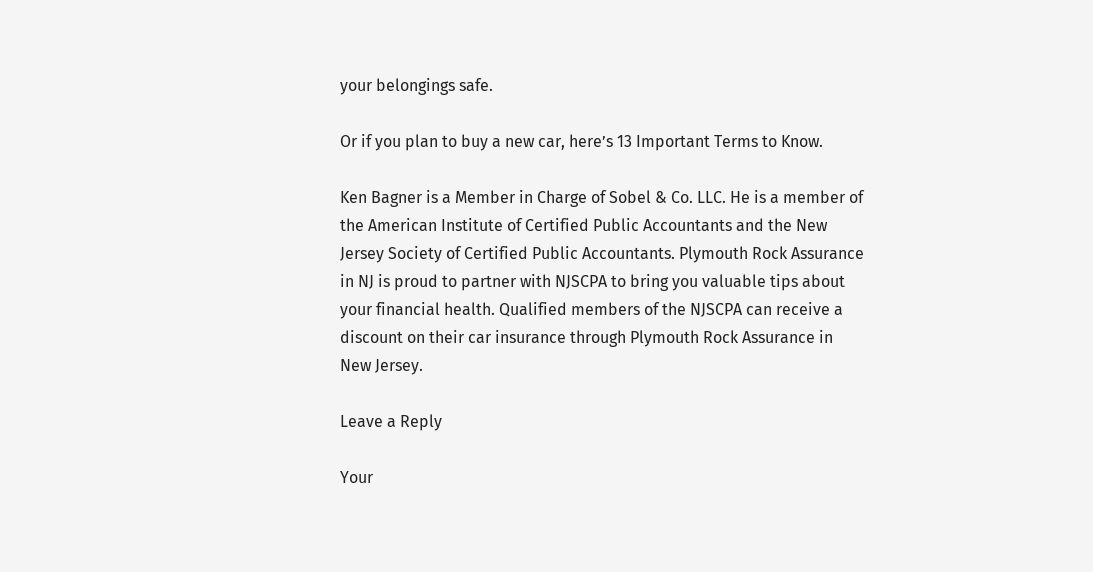your belongings safe.

Or if you plan to buy a new car, here’s 13 Important Terms to Know.

Ken Bagner is a Member in Charge of Sobel & Co. LLC. He is a member of the American Institute of Certified Public Accountants and the New Jersey Society of Certified Public Accountants. Plymouth Rock Assurance in NJ is proud to partner with NJSCPA to bring you valuable tips about your financial health. Qualified members of the NJSCPA can receive a discount on their car insurance through Plymouth Rock Assurance in New Jersey.

Leave a Reply

Your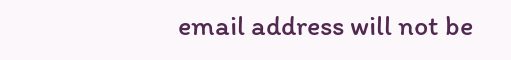email address will not be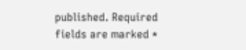published. Required fields are marked *